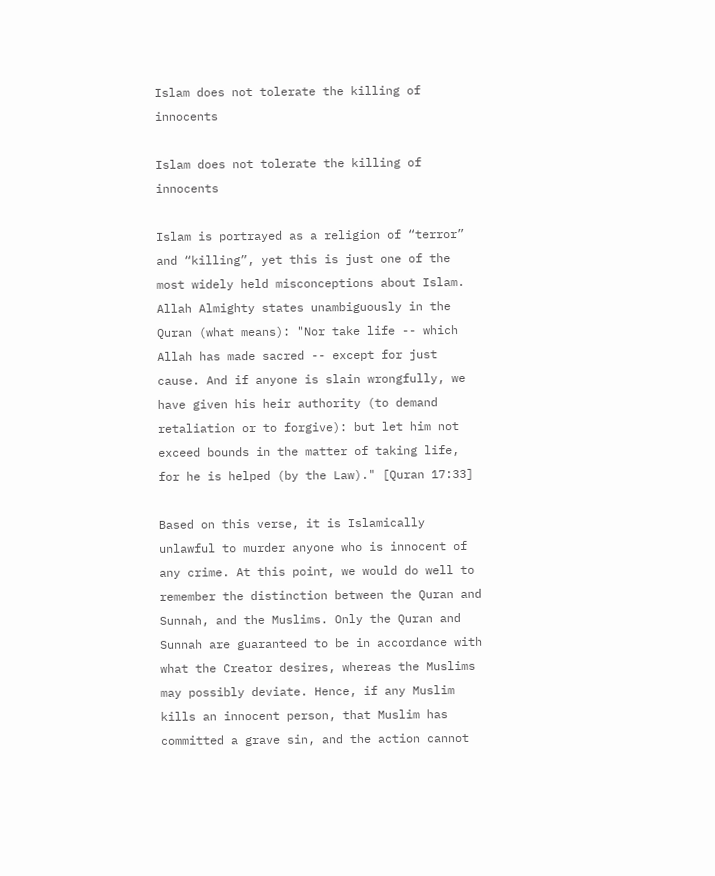Islam does not tolerate the killing of innocents

Islam does not tolerate the killing of innocents

Islam is portrayed as a religion of “terror” and “killing”, yet this is just one of the most widely held misconceptions about Islam. Allah Almighty states unambiguously in the Quran (what means): "Nor take life -- which Allah has made sacred -- except for just cause. And if anyone is slain wrongfully, we have given his heir authority (to demand retaliation or to forgive): but let him not exceed bounds in the matter of taking life, for he is helped (by the Law)." [Quran 17:33]

Based on this verse, it is Islamically unlawful to murder anyone who is innocent of any crime. At this point, we would do well to remember the distinction between the Quran and Sunnah, and the Muslims. Only the Quran and Sunnah are guaranteed to be in accordance with what the Creator desires, whereas the Muslims may possibly deviate. Hence, if any Muslim kills an innocent person, that Muslim has committed a grave sin, and the action cannot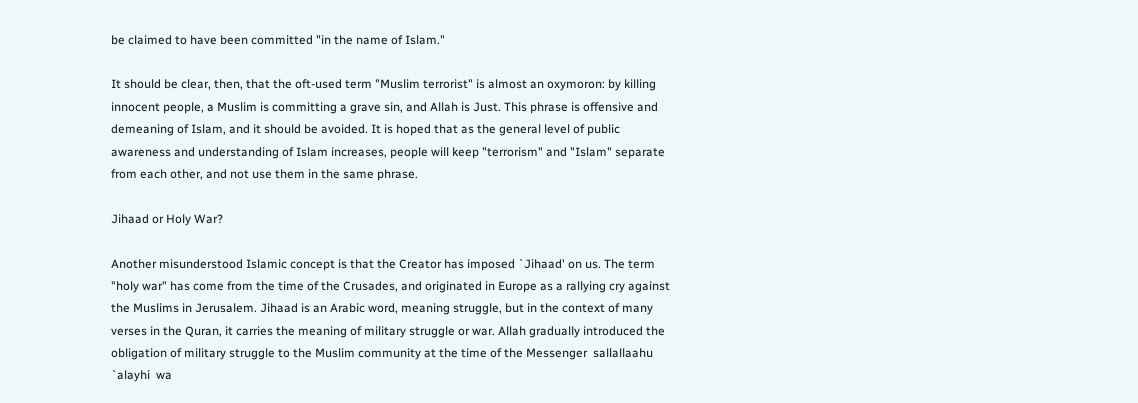be claimed to have been committed "in the name of Islam."

It should be clear, then, that the oft-used term "Muslim terrorist" is almost an oxymoron: by killing innocent people, a Muslim is committing a grave sin, and Allah is Just. This phrase is offensive and demeaning of Islam, and it should be avoided. It is hoped that as the general level of public awareness and understanding of Islam increases, people will keep "terrorism" and "Islam" separate from each other, and not use them in the same phrase.

Jihaad or Holy War?

Another misunderstood Islamic concept is that the Creator has imposed `Jihaad' on us. The term "holy war" has come from the time of the Crusades, and originated in Europe as a rallying cry against the Muslims in Jerusalem. Jihaad is an Arabic word, meaning struggle, but in the context of many verses in the Quran, it carries the meaning of military struggle or war. Allah gradually introduced the obligation of military struggle to the Muslim community at the time of the Messenger  sallallaahu  `alayhi  wa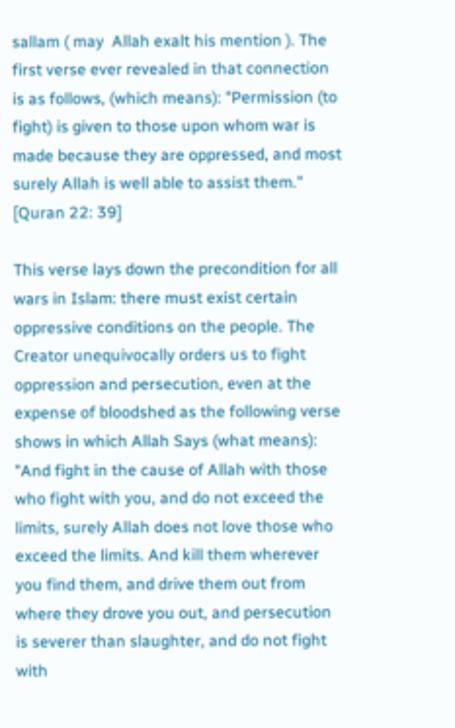sallam ( may  Allah exalt his mention ). The first verse ever revealed in that connection is as follows, (which means): "Permission (to fight) is given to those upon whom war is made because they are oppressed, and most surely Allah is well able to assist them." [Quran 22: 39]

This verse lays down the precondition for all wars in Islam: there must exist certain oppressive conditions on the people. The Creator unequivocally orders us to fight oppression and persecution, even at the expense of bloodshed as the following verse shows in which Allah Says (what means): "And fight in the cause of Allah with those who fight with you, and do not exceed the limits, surely Allah does not love those who exceed the limits. And kill them wherever you find them, and drive them out from where they drove you out, and persecution is severer than slaughter, and do not fight with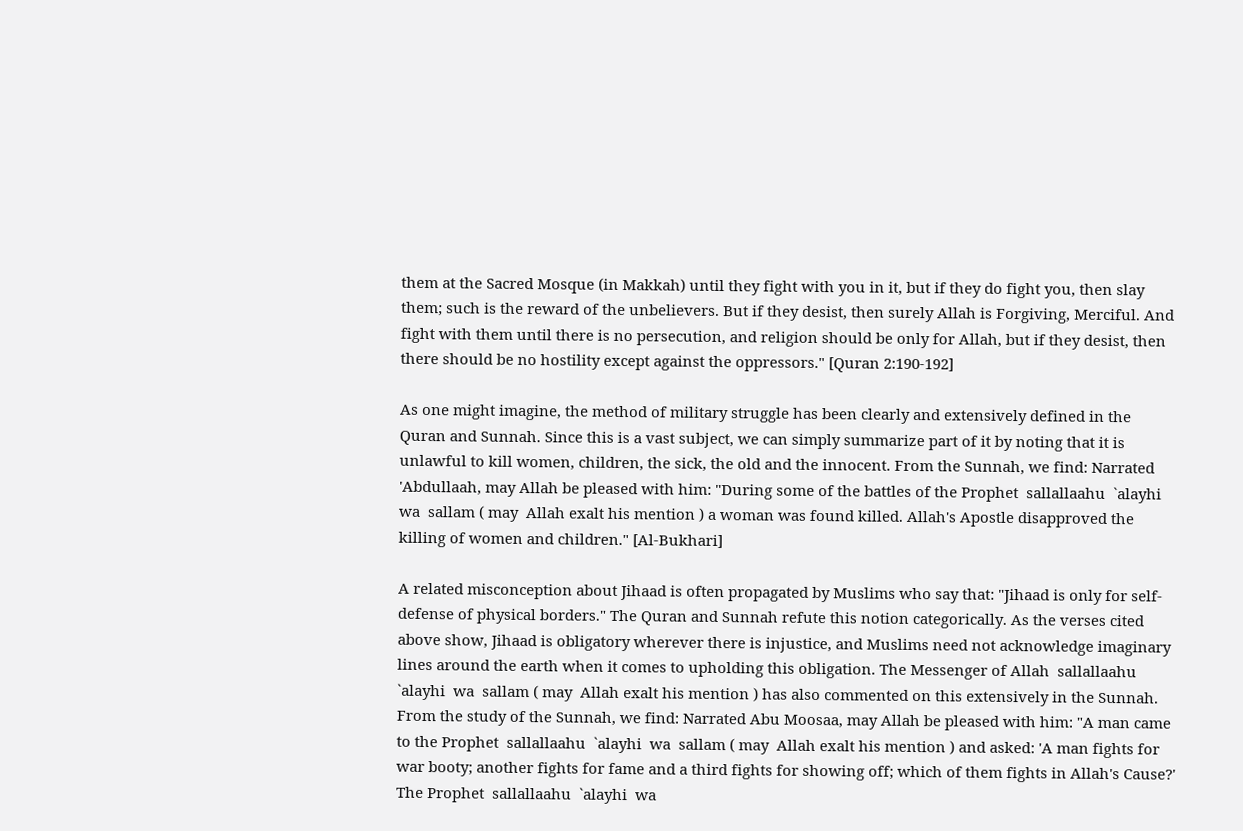them at the Sacred Mosque (in Makkah) until they fight with you in it, but if they do fight you, then slay them; such is the reward of the unbelievers. But if they desist, then surely Allah is Forgiving, Merciful. And fight with them until there is no persecution, and religion should be only for Allah, but if they desist, then there should be no hostility except against the oppressors." [Quran 2:190-192]

As one might imagine, the method of military struggle has been clearly and extensively defined in the Quran and Sunnah. Since this is a vast subject, we can simply summarize part of it by noting that it is unlawful to kill women, children, the sick, the old and the innocent. From the Sunnah, we find: Narrated 'Abdullaah, may Allah be pleased with him: "During some of the battles of the Prophet  sallallaahu  `alayhi  wa  sallam ( may  Allah exalt his mention ) a woman was found killed. Allah's Apostle disapproved the killing of women and children." [Al-Bukhari]

A related misconception about Jihaad is often propagated by Muslims who say that: "Jihaad is only for self-defense of physical borders." The Quran and Sunnah refute this notion categorically. As the verses cited above show, Jihaad is obligatory wherever there is injustice, and Muslims need not acknowledge imaginary lines around the earth when it comes to upholding this obligation. The Messenger of Allah  sallallaahu  `alayhi  wa  sallam ( may  Allah exalt his mention ) has also commented on this extensively in the Sunnah. From the study of the Sunnah, we find: Narrated Abu Moosaa, may Allah be pleased with him: "A man came to the Prophet  sallallaahu  `alayhi  wa  sallam ( may  Allah exalt his mention ) and asked: 'A man fights for war booty; another fights for fame and a third fights for showing off; which of them fights in Allah's Cause?' The Prophet  sallallaahu  `alayhi  wa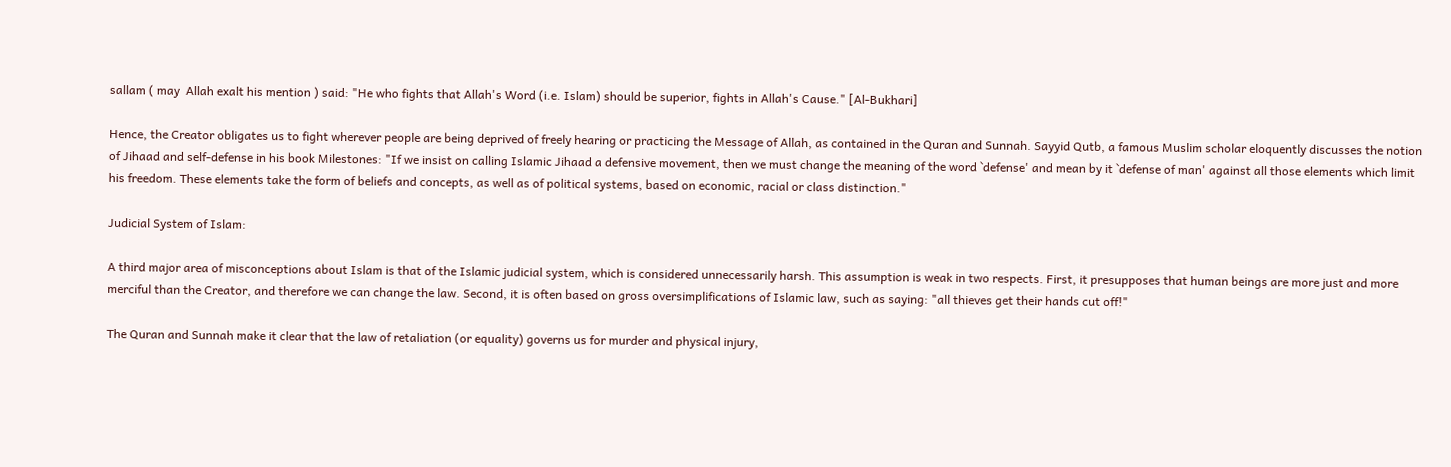sallam ( may  Allah exalt his mention ) said: "He who fights that Allah's Word (i.e. Islam) should be superior, fights in Allah's Cause." [Al-Bukhari]

Hence, the Creator obligates us to fight wherever people are being deprived of freely hearing or practicing the Message of Allah, as contained in the Quran and Sunnah. Sayyid Qutb, a famous Muslim scholar eloquently discusses the notion of Jihaad and self-defense in his book Milestones: "If we insist on calling Islamic Jihaad a defensive movement, then we must change the meaning of the word `defense' and mean by it `defense of man' against all those elements which limit his freedom. These elements take the form of beliefs and concepts, as well as of political systems, based on economic, racial or class distinction."

Judicial System of Islam:

A third major area of misconceptions about Islam is that of the Islamic judicial system, which is considered unnecessarily harsh. This assumption is weak in two respects. First, it presupposes that human beings are more just and more merciful than the Creator, and therefore we can change the law. Second, it is often based on gross oversimplifications of Islamic law, such as saying: "all thieves get their hands cut off!"

The Quran and Sunnah make it clear that the law of retaliation (or equality) governs us for murder and physical injury,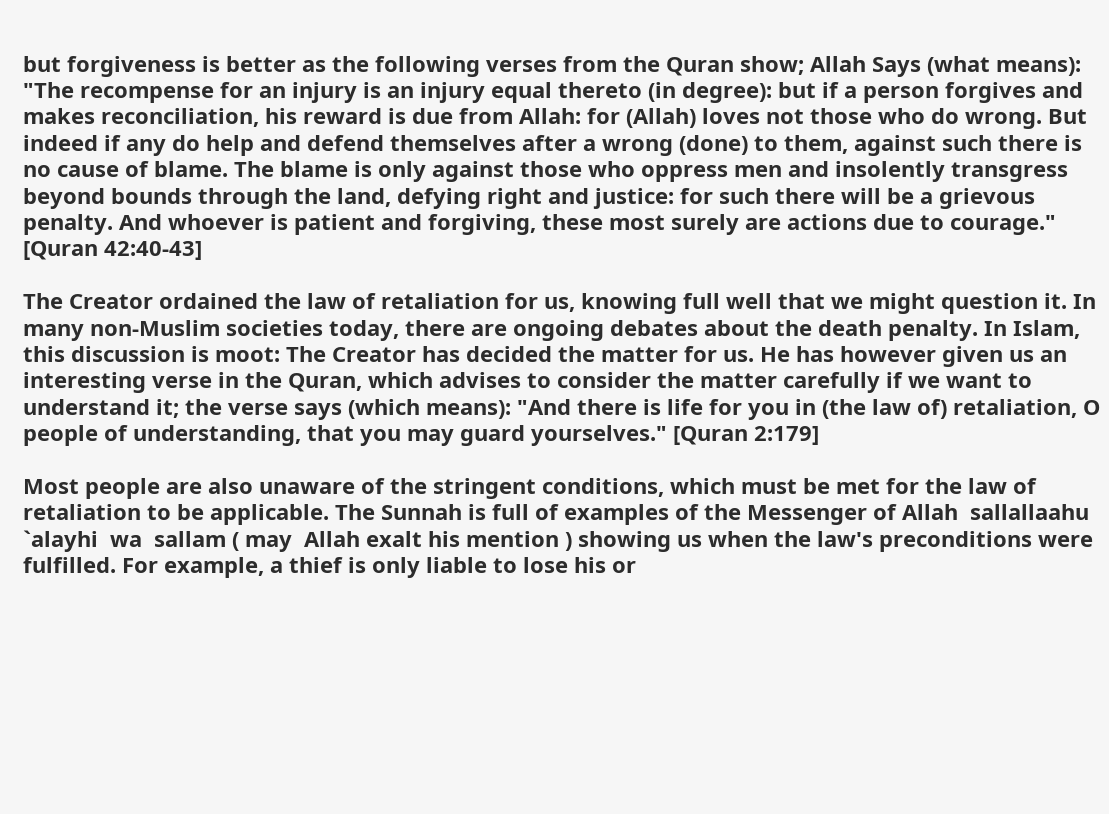but forgiveness is better as the following verses from the Quran show; Allah Says (what means): "The recompense for an injury is an injury equal thereto (in degree): but if a person forgives and makes reconciliation, his reward is due from Allah: for (Allah) loves not those who do wrong. But indeed if any do help and defend themselves after a wrong (done) to them, against such there is no cause of blame. The blame is only against those who oppress men and insolently transgress beyond bounds through the land, defying right and justice: for such there will be a grievous penalty. And whoever is patient and forgiving, these most surely are actions due to courage." [Quran 42:40-43]

The Creator ordained the law of retaliation for us, knowing full well that we might question it. In many non-Muslim societies today, there are ongoing debates about the death penalty. In Islam, this discussion is moot: The Creator has decided the matter for us. He has however given us an interesting verse in the Quran, which advises to consider the matter carefully if we want to understand it; the verse says (which means): "And there is life for you in (the law of) retaliation, O people of understanding, that you may guard yourselves." [Quran 2:179]

Most people are also unaware of the stringent conditions, which must be met for the law of retaliation to be applicable. The Sunnah is full of examples of the Messenger of Allah  sallallaahu  `alayhi  wa  sallam ( may  Allah exalt his mention ) showing us when the law's preconditions were fulfilled. For example, a thief is only liable to lose his or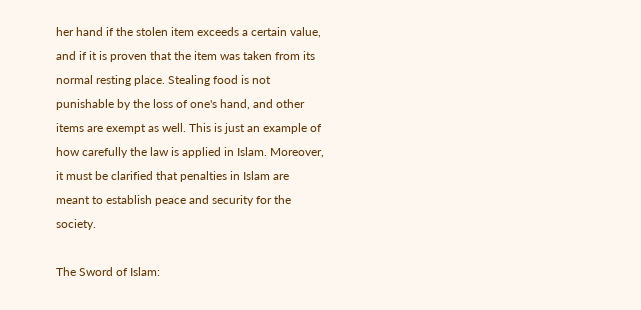her hand if the stolen item exceeds a certain value, and if it is proven that the item was taken from its normal resting place. Stealing food is not punishable by the loss of one's hand, and other items are exempt as well. This is just an example of how carefully the law is applied in Islam. Moreover, it must be clarified that penalties in Islam are meant to establish peace and security for the society.

The Sword of Islam: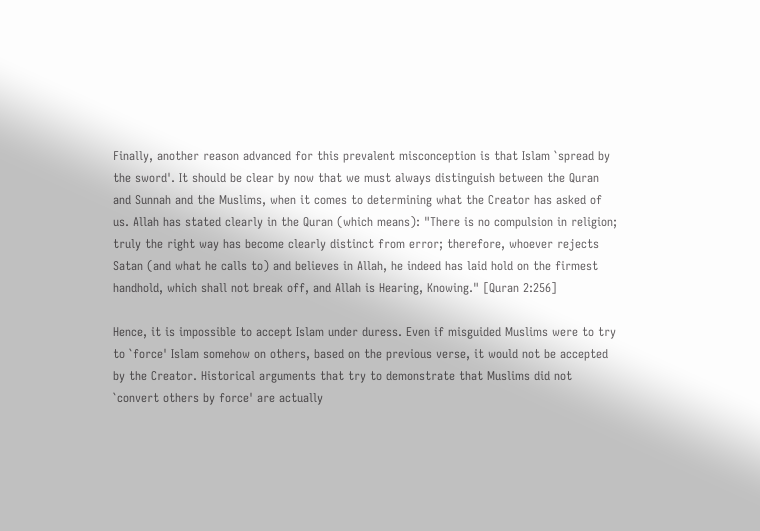Finally, another reason advanced for this prevalent misconception is that Islam `spread by the sword'. It should be clear by now that we must always distinguish between the Quran and Sunnah and the Muslims, when it comes to determining what the Creator has asked of us. Allah has stated clearly in the Quran (which means): "There is no compulsion in religion; truly the right way has become clearly distinct from error; therefore, whoever rejects Satan (and what he calls to) and believes in Allah, he indeed has laid hold on the firmest handhold, which shall not break off, and Allah is Hearing, Knowing." [Quran 2:256]

Hence, it is impossible to accept Islam under duress. Even if misguided Muslims were to try to `force' Islam somehow on others, based on the previous verse, it would not be accepted by the Creator. Historical arguments that try to demonstrate that Muslims did not `convert others by force' are actually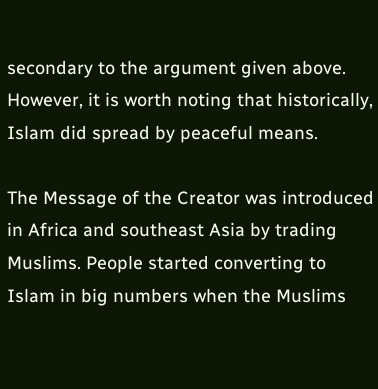secondary to the argument given above. However, it is worth noting that historically, Islam did spread by peaceful means.

The Message of the Creator was introduced in Africa and southeast Asia by trading Muslims. People started converting to Islam in big numbers when the Muslims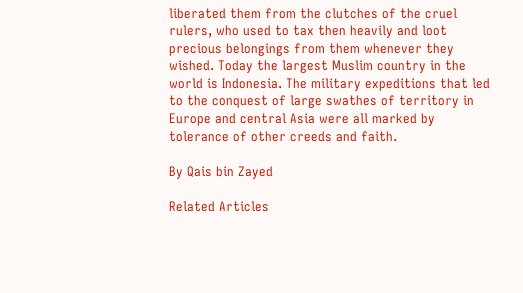liberated them from the clutches of the cruel rulers, who used to tax then heavily and loot precious belongings from them whenever they wished. Today the largest Muslim country in the world is Indonesia. The military expeditions that led to the conquest of large swathes of territory in Europe and central Asia were all marked by tolerance of other creeds and faith.

By Qais bin Zayed

Related Articles